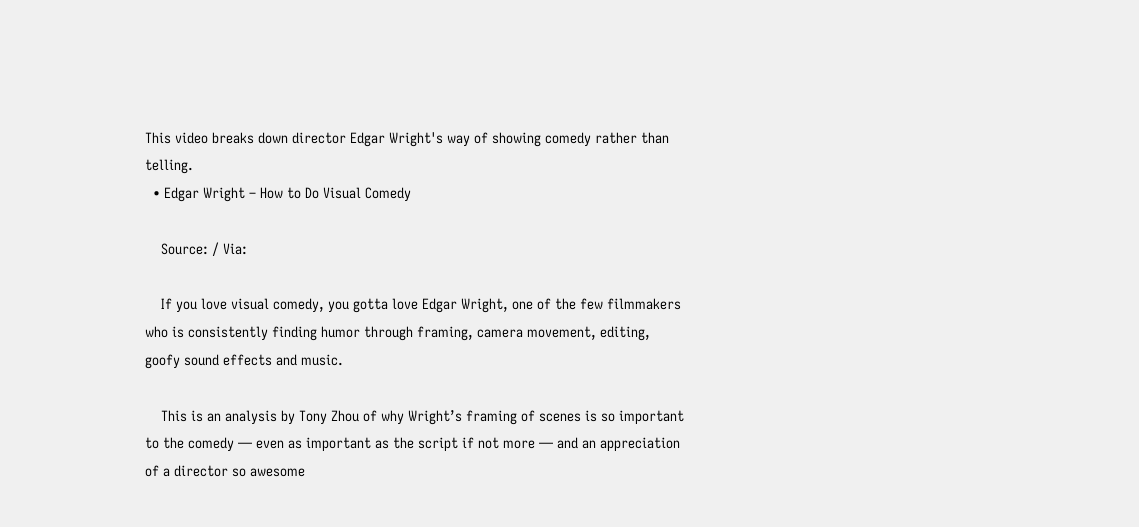This video breaks down director Edgar Wright's way of showing comedy rather than telling.
  • Edgar Wright – How to Do Visual Comedy

    Source: / Via:

    If you love visual comedy, you gotta love Edgar Wright, one of the few filmmakers who is consistently finding humor through framing, camera movement, editing, goofy sound effects and music.

    This is an analysis by Tony Zhou of why Wright’s framing of scenes is so important to the comedy — even as important as the script if not more — and an appreciation of a director so awesome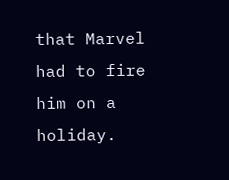that Marvel had to fire him on a holiday.